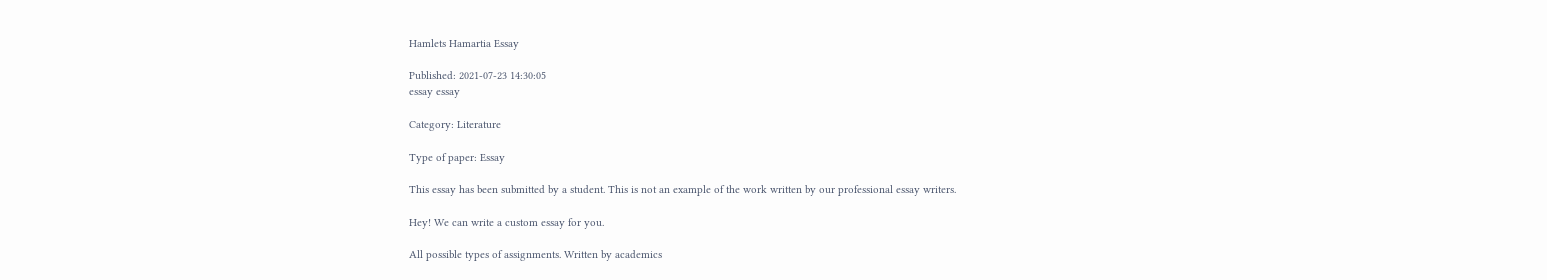Hamlets Hamartia Essay

Published: 2021-07-23 14:30:05
essay essay

Category: Literature

Type of paper: Essay

This essay has been submitted by a student. This is not an example of the work written by our professional essay writers.

Hey! We can write a custom essay for you.

All possible types of assignments. Written by academics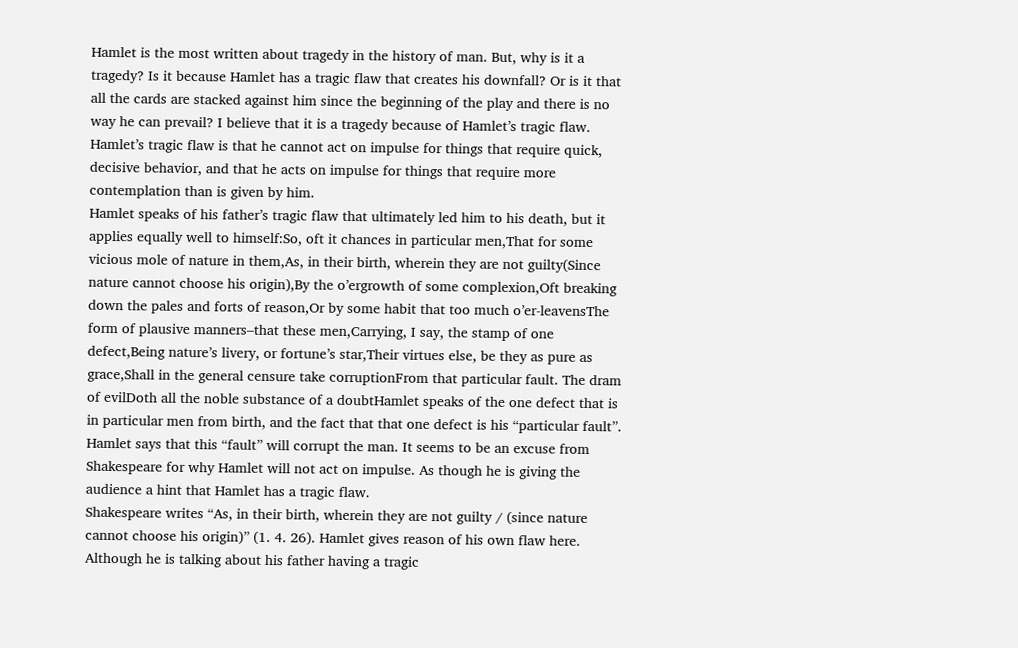Hamlet is the most written about tragedy in the history of man. But, why is it a tragedy? Is it because Hamlet has a tragic flaw that creates his downfall? Or is it that all the cards are stacked against him since the beginning of the play and there is no way he can prevail? I believe that it is a tragedy because of Hamlet’s tragic flaw. Hamlet’s tragic flaw is that he cannot act on impulse for things that require quick, decisive behavior, and that he acts on impulse for things that require more contemplation than is given by him.
Hamlet speaks of his father’s tragic flaw that ultimately led him to his death, but it applies equally well to himself:So, oft it chances in particular men,That for some vicious mole of nature in them,As, in their birth, wherein they are not guilty(Since nature cannot choose his origin),By the o’ergrowth of some complexion,Oft breaking down the pales and forts of reason,Or by some habit that too much o’er-leavensThe form of plausive manners–that these men,Carrying, I say, the stamp of one defect,Being nature’s livery, or fortune’s star,Their virtues else, be they as pure as grace,Shall in the general censure take corruptionFrom that particular fault. The dram of evilDoth all the noble substance of a doubtHamlet speaks of the one defect that is in particular men from birth, and the fact that that one defect is his “particular fault”. Hamlet says that this “fault” will corrupt the man. It seems to be an excuse from Shakespeare for why Hamlet will not act on impulse. As though he is giving the audience a hint that Hamlet has a tragic flaw.
Shakespeare writes “As, in their birth, wherein they are not guilty / (since nature cannot choose his origin)” (1. 4. 26). Hamlet gives reason of his own flaw here.
Although he is talking about his father having a tragic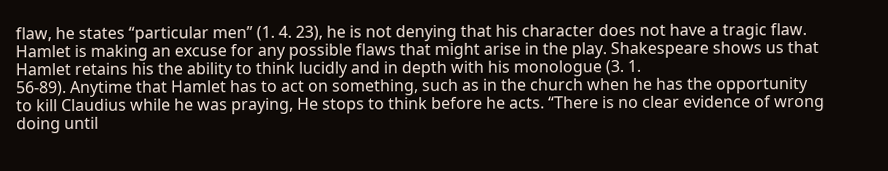flaw, he states “particular men” (1. 4. 23), he is not denying that his character does not have a tragic flaw. Hamlet is making an excuse for any possible flaws that might arise in the play. Shakespeare shows us that Hamlet retains his the ability to think lucidly and in depth with his monologue (3. 1.
56-89). Anytime that Hamlet has to act on something, such as in the church when he has the opportunity to kill Claudius while he was praying, He stops to think before he acts. “There is no clear evidence of wrong doing until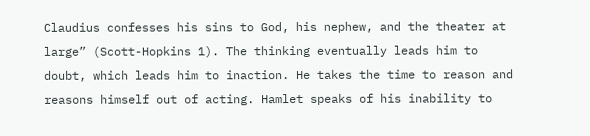Claudius confesses his sins to God, his nephew, and the theater at large” (Scott-Hopkins 1). The thinking eventually leads him to doubt, which leads him to inaction. He takes the time to reason and reasons himself out of acting. Hamlet speaks of his inability to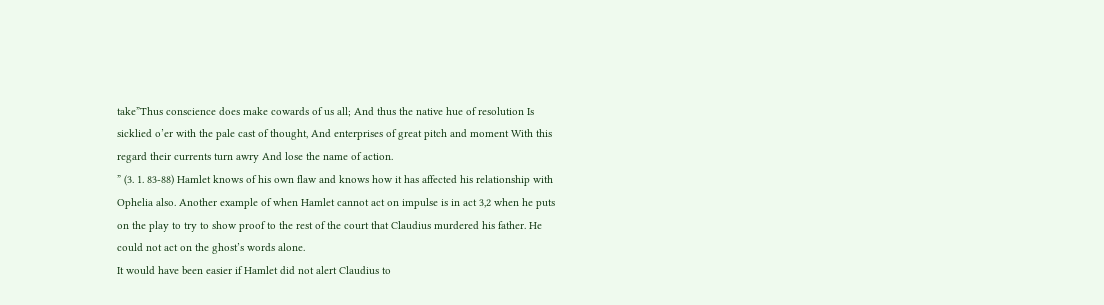take”Thus conscience does make cowards of us all; And thus the native hue of resolution Is sicklied o’er with the pale cast of thought, And enterprises of great pitch and moment With this regard their currents turn awry And lose the name of action.
” (3. 1. 83-88) Hamlet knows of his own flaw and knows how it has affected his relationship with Ophelia also. Another example of when Hamlet cannot act on impulse is in act 3,2 when he puts on the play to try to show proof to the rest of the court that Claudius murdered his father. He could not act on the ghost’s words alone.
It would have been easier if Hamlet did not alert Claudius to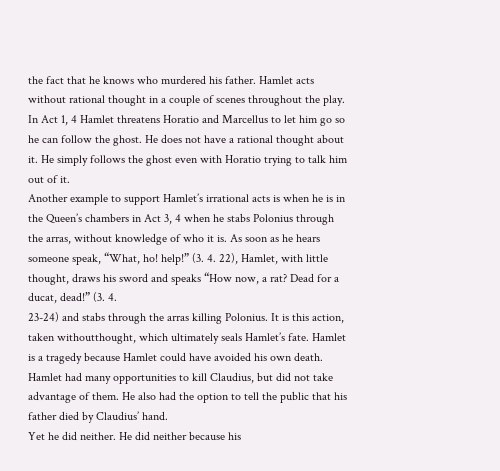the fact that he knows who murdered his father. Hamlet acts without rational thought in a couple of scenes throughout the play. In Act 1, 4 Hamlet threatens Horatio and Marcellus to let him go so he can follow the ghost. He does not have a rational thought about it. He simply follows the ghost even with Horatio trying to talk him out of it.
Another example to support Hamlet’s irrational acts is when he is in the Queen’s chambers in Act 3, 4 when he stabs Polonius through the arras, without knowledge of who it is. As soon as he hears someone speak, “What, ho! help!” (3. 4. 22), Hamlet, with little thought, draws his sword and speaks “How now, a rat? Dead for a ducat, dead!” (3. 4.
23-24) and stabs through the arras killing Polonius. It is this action, taken withoutthought, which ultimately seals Hamlet’s fate. Hamlet is a tragedy because Hamlet could have avoided his own death. Hamlet had many opportunities to kill Claudius, but did not take advantage of them. He also had the option to tell the public that his father died by Claudius’ hand.
Yet he did neither. He did neither because his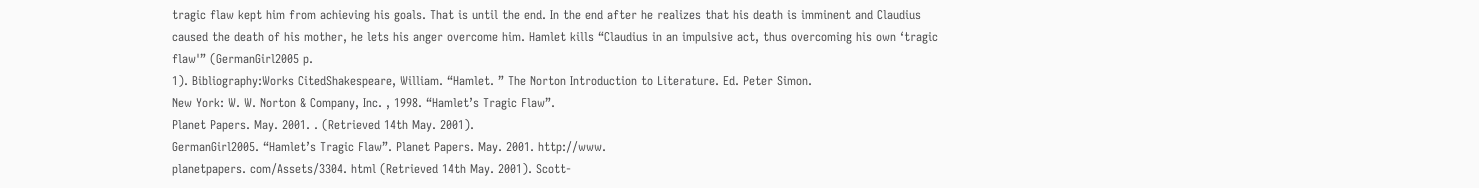tragic flaw kept him from achieving his goals. That is until the end. In the end after he realizes that his death is imminent and Claudius caused the death of his mother, he lets his anger overcome him. Hamlet kills “Claudius in an impulsive act, thus overcoming his own ‘tragic flaw'” (GermanGirl2005 p.
1). Bibliography:Works CitedShakespeare, William. “Hamlet. ” The Norton Introduction to Literature. Ed. Peter Simon.
New York: W. W. Norton & Company, Inc. , 1998. “Hamlet’s Tragic Flaw”.
Planet Papers. May. 2001. . (Retrieved 14th May. 2001).
GermanGirl2005. “Hamlet’s Tragic Flaw”. Planet Papers. May. 2001. http://www.
planetpapers. com/Assets/3304. html (Retrieved 14th May. 2001). Scott-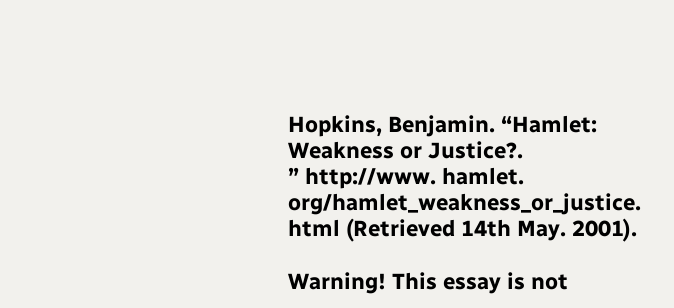Hopkins, Benjamin. “Hamlet: Weakness or Justice?.
” http://www. hamlet. org/hamlet_weakness_or_justice. html (Retrieved 14th May. 2001).

Warning! This essay is not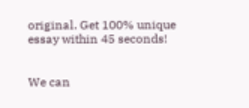original. Get 100% unique essay within 45 seconds!


We can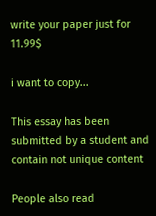write your paper just for 11.99$

i want to copy...

This essay has been submitted by a student and contain not unique content

People also read